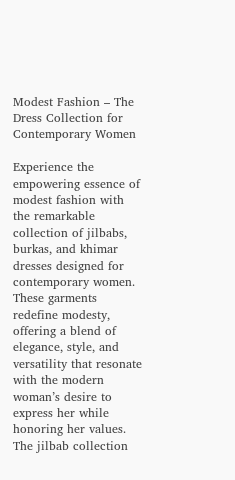Modest Fashion – The Dress Collection for Contemporary Women

Experience the empowering essence of modest fashion with the remarkable collection of jilbabs, burkas, and khimar dresses designed for contemporary women. These garments redefine modesty, offering a blend of elegance, style, and versatility that resonate with the modern woman’s desire to express her while honoring her values. The jilbab collection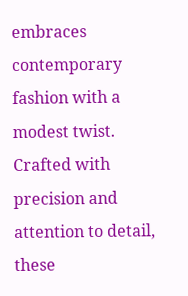embraces contemporary fashion with a modest twist. Crafted with precision and attention to detail, these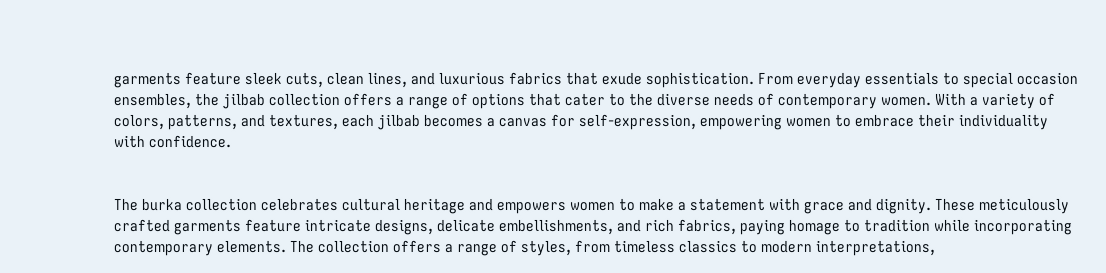garments feature sleek cuts, clean lines, and luxurious fabrics that exude sophistication. From everyday essentials to special occasion ensembles, the jilbab collection offers a range of options that cater to the diverse needs of contemporary women. With a variety of colors, patterns, and textures, each jilbab becomes a canvas for self-expression, empowering women to embrace their individuality with confidence.


The burka collection celebrates cultural heritage and empowers women to make a statement with grace and dignity. These meticulously crafted garments feature intricate designs, delicate embellishments, and rich fabrics, paying homage to tradition while incorporating contemporary elements. The collection offers a range of styles, from timeless classics to modern interpretations,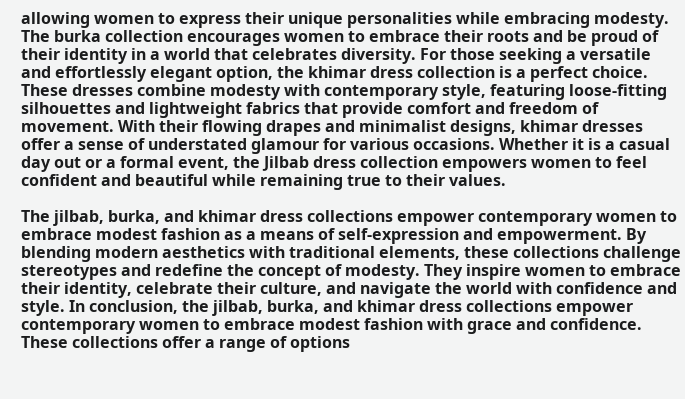allowing women to express their unique personalities while embracing modesty. The burka collection encourages women to embrace their roots and be proud of their identity in a world that celebrates diversity. For those seeking a versatile and effortlessly elegant option, the khimar dress collection is a perfect choice. These dresses combine modesty with contemporary style, featuring loose-fitting silhouettes and lightweight fabrics that provide comfort and freedom of movement. With their flowing drapes and minimalist designs, khimar dresses offer a sense of understated glamour for various occasions. Whether it is a casual day out or a formal event, the Jilbab dress collection empowers women to feel confident and beautiful while remaining true to their values.

The jilbab, burka, and khimar dress collections empower contemporary women to embrace modest fashion as a means of self-expression and empowerment. By blending modern aesthetics with traditional elements, these collections challenge stereotypes and redefine the concept of modesty. They inspire women to embrace their identity, celebrate their culture, and navigate the world with confidence and style. In conclusion, the jilbab, burka, and khimar dress collections empower contemporary women to embrace modest fashion with grace and confidence. These collections offer a range of options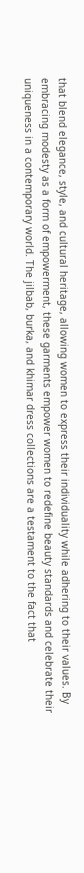that blend elegance, style, and cultural heritage, allowing women to express their individuality while adhering to their values. By embracing modesty as a form of empowerment, these garments empower women to redefine beauty standards and celebrate their uniqueness in a contemporary world. The jilbab, burka, and khimar dress collections are a testament to the fact that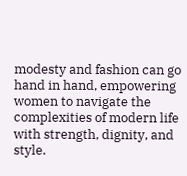modesty and fashion can go hand in hand, empowering women to navigate the complexities of modern life with strength, dignity, and style.